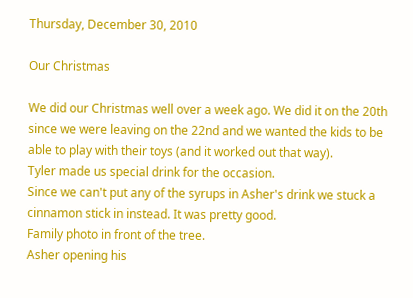Thursday, December 30, 2010

Our Christmas

We did our Christmas well over a week ago. We did it on the 20th since we were leaving on the 22nd and we wanted the kids to be able to play with their toys (and it worked out that way).
Tyler made us special drink for the occasion.
Since we can't put any of the syrups in Asher's drink we stuck a cinnamon stick in instead. It was pretty good.
Family photo in front of the tree.
Asher opening his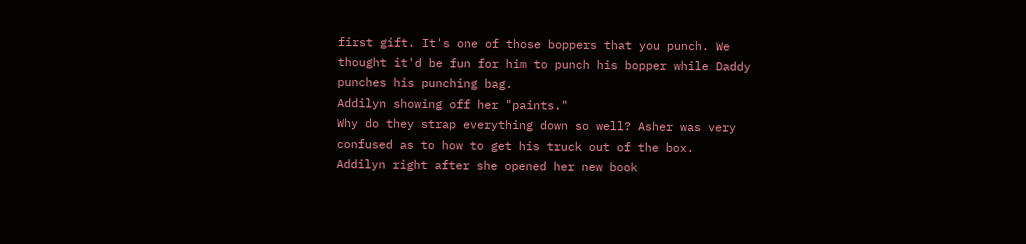first gift. It's one of those boppers that you punch. We thought it'd be fun for him to punch his bopper while Daddy punches his punching bag.
Addilyn showing off her "paints."
Why do they strap everything down so well? Asher was very confused as to how to get his truck out of the box.
Addilyn right after she opened her new book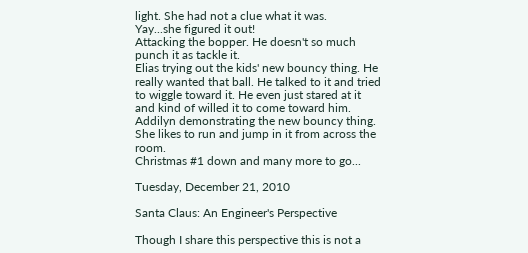light. She had not a clue what it was.
Yay...she figured it out!
Attacking the bopper. He doesn't so much punch it as tackle it.
Elias trying out the kids' new bouncy thing. He really wanted that ball. He talked to it and tried to wiggle toward it. He even just stared at it and kind of willed it to come toward him.
Addilyn demonstrating the new bouncy thing. She likes to run and jump in it from across the room.
Christmas #1 down and many more to go...

Tuesday, December 21, 2010

Santa Claus: An Engineer's Perspective

Though I share this perspective this is not a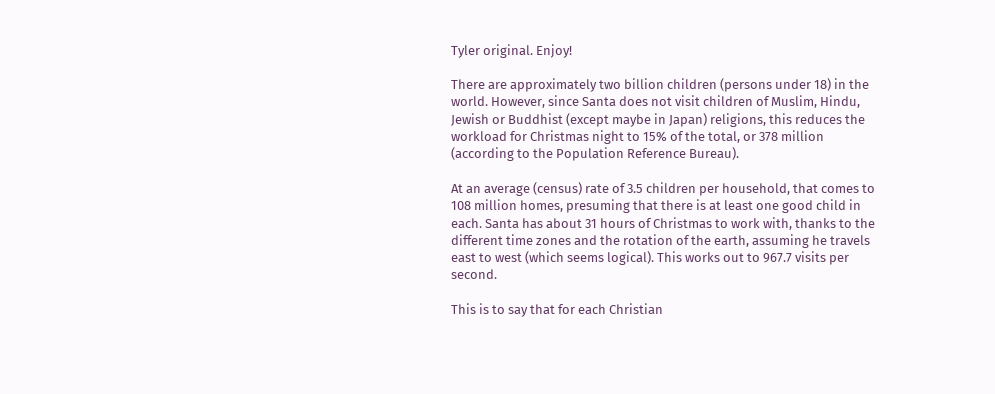Tyler original. Enjoy!

There are approximately two billion children (persons under 18) in the world. However, since Santa does not visit children of Muslim, Hindu, Jewish or Buddhist (except maybe in Japan) religions, this reduces the workload for Christmas night to 15% of the total, or 378 million (according to the Population Reference Bureau).

At an average (census) rate of 3.5 children per household, that comes to 108 million homes, presuming that there is at least one good child in each. Santa has about 31 hours of Christmas to work with, thanks to the different time zones and the rotation of the earth, assuming he travels east to west (which seems logical). This works out to 967.7 visits per second.

This is to say that for each Christian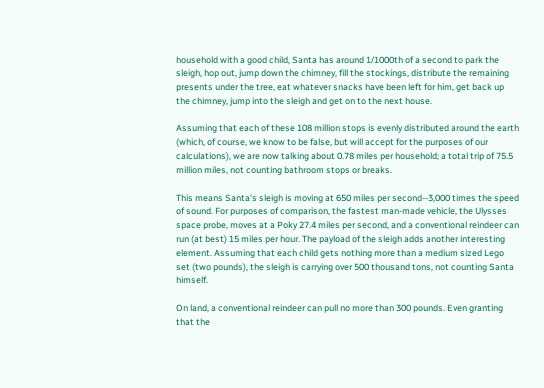household with a good child, Santa has around 1/1000th of a second to park the sleigh, hop out, jump down the chimney, fill the stockings, distribute the remaining presents under the tree, eat whatever snacks have been left for him, get back up the chimney, jump into the sleigh and get on to the next house.

Assuming that each of these 108 million stops is evenly distributed around the earth (which, of course, we know to be false, but will accept for the purposes of our calculations), we are now talking about 0.78 miles per household; a total trip of 75.5 million miles, not counting bathroom stops or breaks.

This means Santa's sleigh is moving at 650 miles per second--3,000 times the speed of sound. For purposes of comparison, the fastest man-made vehicle, the Ulysses space probe, moves at a Poky 27.4 miles per second, and a conventional reindeer can run (at best) 15 miles per hour. The payload of the sleigh adds another interesting element. Assuming that each child gets nothing more than a medium sized Lego set (two pounds), the sleigh is carrying over 500 thousand tons, not counting Santa himself.

On land, a conventional reindeer can pull no more than 300 pounds. Even granting that the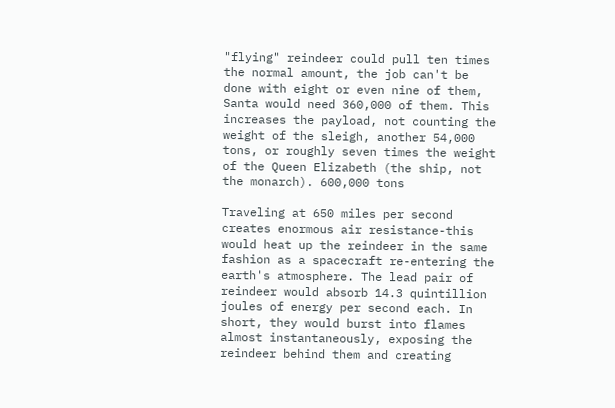"flying" reindeer could pull ten times the normal amount, the job can't be done with eight or even nine of them, Santa would need 360,000 of them. This increases the payload, not counting the weight of the sleigh, another 54,000 tons, or roughly seven times the weight of the Queen Elizabeth (the ship, not the monarch). 600,000 tons

Traveling at 650 miles per second creates enormous air resistance-this would heat up the reindeer in the same fashion as a spacecraft re-entering the earth's atmosphere. The lead pair of reindeer would absorb 14.3 quintillion joules of energy per second each. In short, they would burst into flames almost instantaneously, exposing the reindeer behind them and creating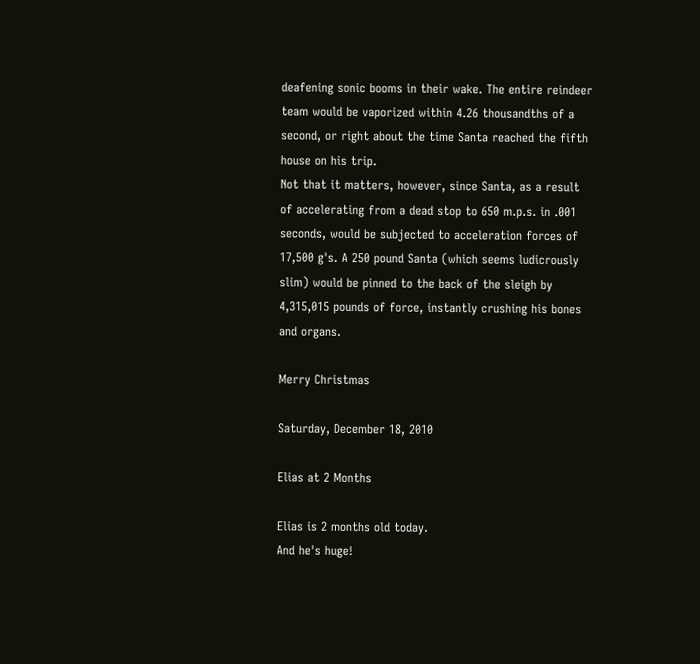deafening sonic booms in their wake. The entire reindeer team would be vaporized within 4.26 thousandths of a second, or right about the time Santa reached the fifth house on his trip.
Not that it matters, however, since Santa, as a result of accelerating from a dead stop to 650 m.p.s. in .001 seconds, would be subjected to acceleration forces of 17,500 g's. A 250 pound Santa (which seems ludicrously slim) would be pinned to the back of the sleigh by 4,315,015 pounds of force, instantly crushing his bones and organs.

Merry Christmas

Saturday, December 18, 2010

Elias at 2 Months

Elias is 2 months old today.
And he's huge!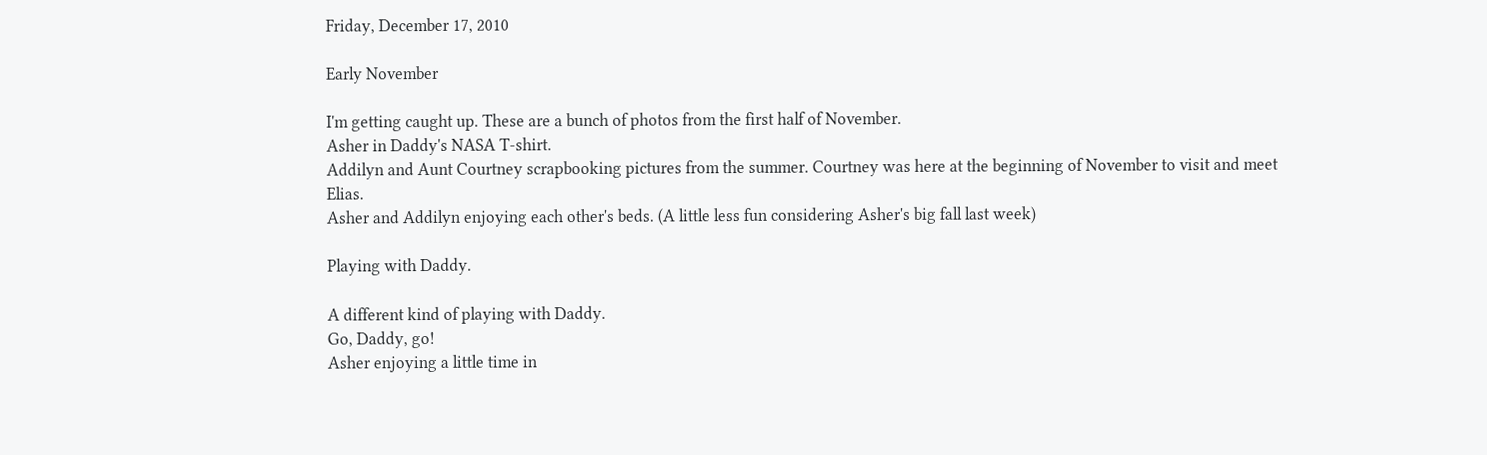Friday, December 17, 2010

Early November

I'm getting caught up. These are a bunch of photos from the first half of November.
Asher in Daddy's NASA T-shirt.
Addilyn and Aunt Courtney scrapbooking pictures from the summer. Courtney was here at the beginning of November to visit and meet Elias.
Asher and Addilyn enjoying each other's beds. (A little less fun considering Asher's big fall last week)

Playing with Daddy.

A different kind of playing with Daddy.
Go, Daddy, go!
Asher enjoying a little time in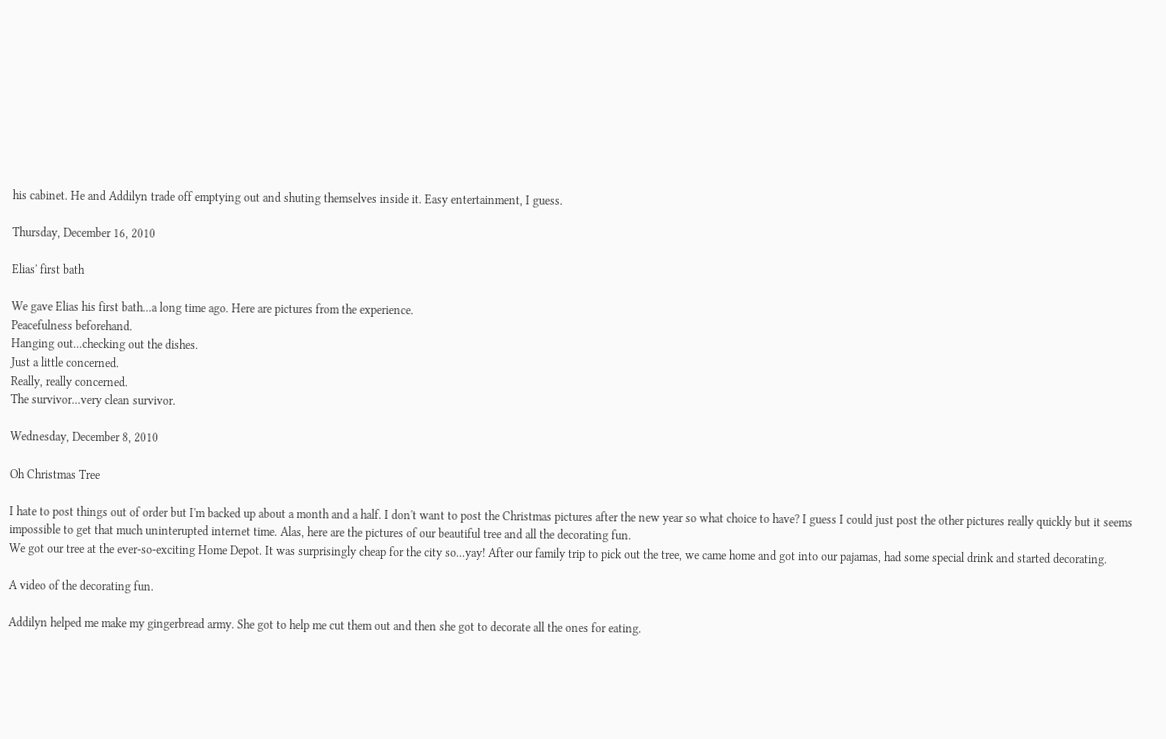his cabinet. He and Addilyn trade off emptying out and shuting themselves inside it. Easy entertainment, I guess.

Thursday, December 16, 2010

Elias' first bath

We gave Elias his first bath...a long time ago. Here are pictures from the experience.
Peacefulness beforehand.
Hanging out...checking out the dishes.
Just a little concerned.
Really, really concerned.
The survivor...very clean survivor.

Wednesday, December 8, 2010

Oh Christmas Tree

I hate to post things out of order but I'm backed up about a month and a half. I don't want to post the Christmas pictures after the new year so what choice to have? I guess I could just post the other pictures really quickly but it seems impossible to get that much uninterupted internet time. Alas, here are the pictures of our beautiful tree and all the decorating fun.
We got our tree at the ever-so-exciting Home Depot. It was surprisingly cheap for the city so...yay! After our family trip to pick out the tree, we came home and got into our pajamas, had some special drink and started decorating.

A video of the decorating fun.

Addilyn helped me make my gingerbread army. She got to help me cut them out and then she got to decorate all the ones for eating.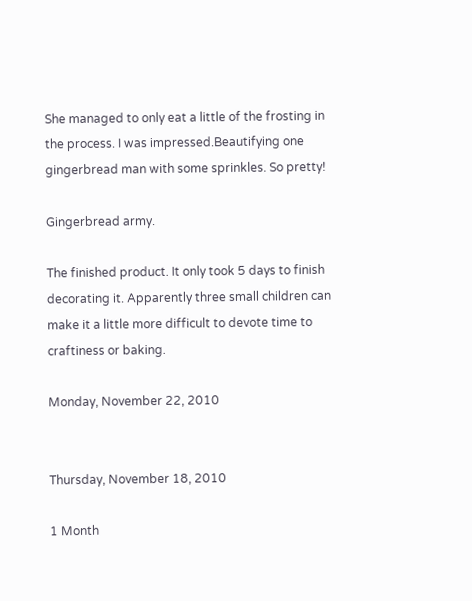She managed to only eat a little of the frosting in the process. I was impressed.Beautifying one gingerbread man with some sprinkles. So pretty!

Gingerbread army.

The finished product. It only took 5 days to finish decorating it. Apparently three small children can make it a little more difficult to devote time to craftiness or baking.

Monday, November 22, 2010


Thursday, November 18, 2010

1 Month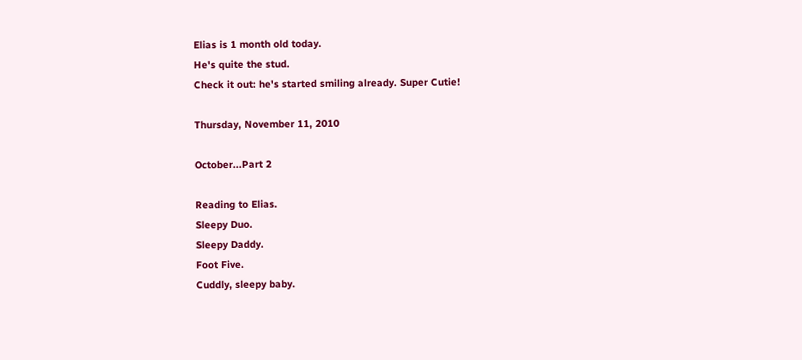Elias is 1 month old today.
He's quite the stud.
Check it out: he's started smiling already. Super Cutie!

Thursday, November 11, 2010

October...Part 2

Reading to Elias.
Sleepy Duo.
Sleepy Daddy.
Foot Five.
Cuddly, sleepy baby.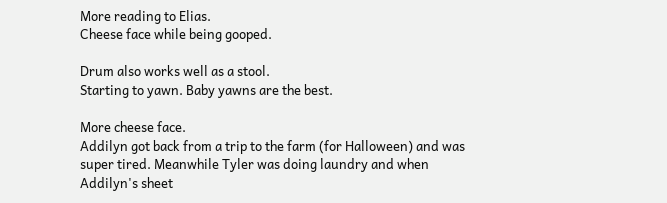More reading to Elias.
Cheese face while being gooped.

Drum also works well as a stool.
Starting to yawn. Baby yawns are the best.

More cheese face.
Addilyn got back from a trip to the farm (for Halloween) and was super tired. Meanwhile Tyler was doing laundry and when Addilyn's sheet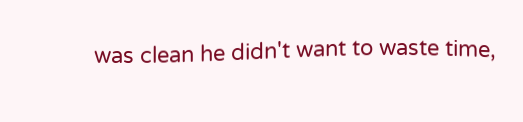was clean he didn't want to waste time,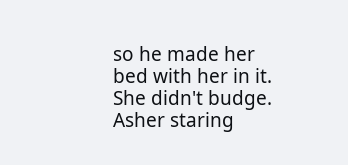so he made her bed with her in it. She didn't budge.
Asher staring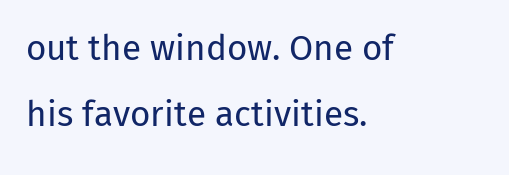out the window. One of his favorite activities.